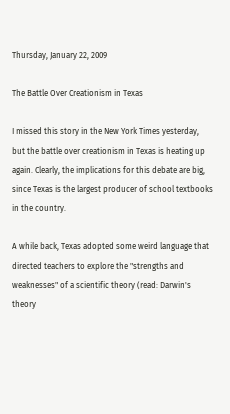Thursday, January 22, 2009

The Battle Over Creationism in Texas

I missed this story in the New York Times yesterday, but the battle over creationism in Texas is heating up again. Clearly, the implications for this debate are big, since Texas is the largest producer of school textbooks in the country.

A while back, Texas adopted some weird language that directed teachers to explore the "strengths and weaknesses" of a scientific theory (read: Darwin's theory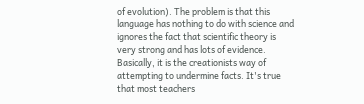of evolution). The problem is that this language has nothing to do with science and ignores the fact that scientific theory is very strong and has lots of evidence. Basically, it is the creationists way of attempting to undermine facts. It's true that most teachers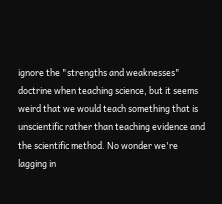ignore the "strengths and weaknesses" doctrine when teaching science, but it seems weird that we would teach something that is unscientific rather than teaching evidence and the scientific method. No wonder we're lagging in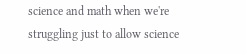science and math when we're struggling just to allow science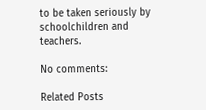to be taken seriously by schoolchildren and teachers.

No comments:

Related Posts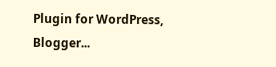Plugin for WordPress, Blogger...